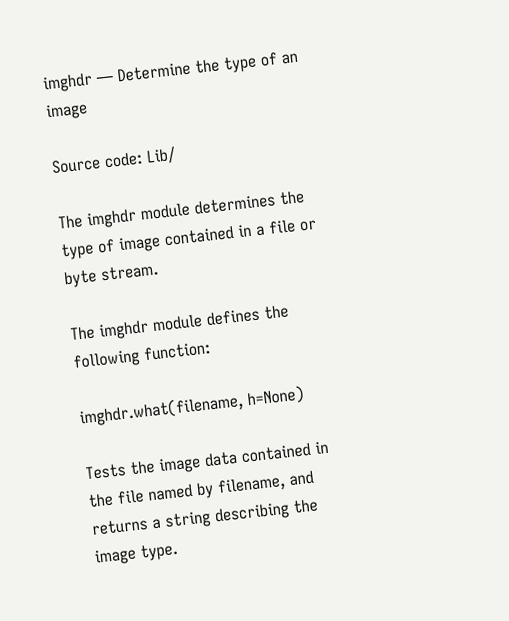imghdr — Determine the type of an image

Source code: Lib/

The imghdr module determines the type of image contained in a file or byte stream.

The imghdr module defines the following function:

imghdr.what(filename, h=None)

Tests the image data contained in the file named by filename, and returns a string describing the image type.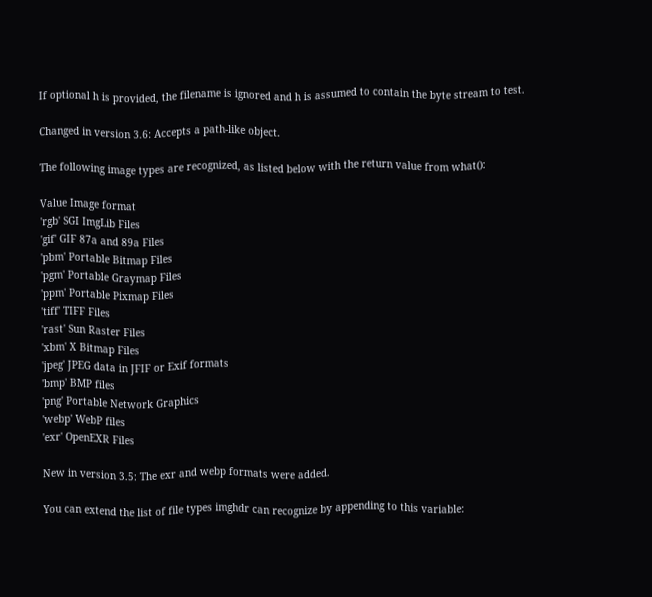If optional h is provided, the filename is ignored and h is assumed to contain the byte stream to test.

Changed in version 3.6: Accepts a path-like object.

The following image types are recognized, as listed below with the return value from what():

Value Image format
'rgb' SGI ImgLib Files
'gif' GIF 87a and 89a Files
'pbm' Portable Bitmap Files
'pgm' Portable Graymap Files
'ppm' Portable Pixmap Files
'tiff' TIFF Files
'rast' Sun Raster Files
'xbm' X Bitmap Files
'jpeg' JPEG data in JFIF or Exif formats
'bmp' BMP files
'png' Portable Network Graphics
'webp' WebP files
'exr' OpenEXR Files

New in version 3.5: The exr and webp formats were added.

You can extend the list of file types imghdr can recognize by appending to this variable: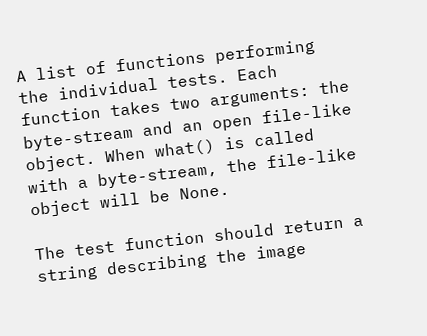A list of functions performing the individual tests. Each function takes two arguments: the byte-stream and an open file-like object. When what() is called with a byte-stream, the file-like object will be None.

The test function should return a string describing the image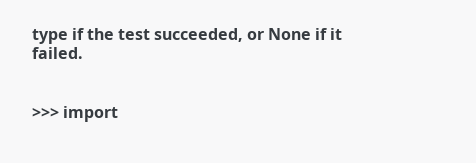type if the test succeeded, or None if it failed.


>>> import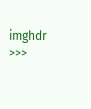imghdr
>>>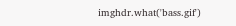imghdr.what('bass.gif')